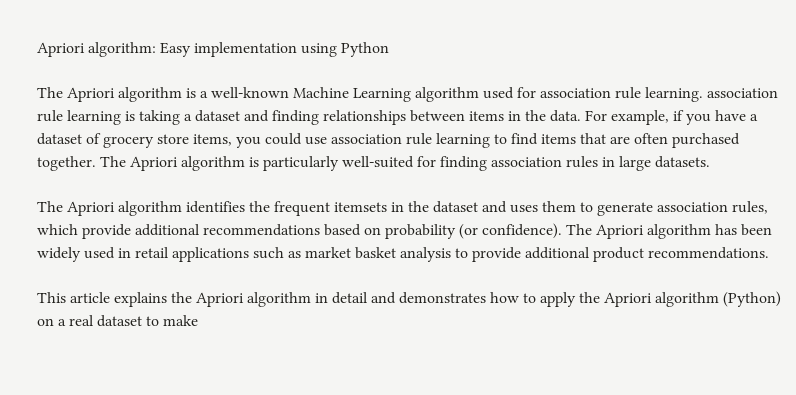Apriori algorithm: Easy implementation using Python

The Apriori algorithm is a well-known Machine Learning algorithm used for association rule learning. association rule learning is taking a dataset and finding relationships between items in the data. For example, if you have a dataset of grocery store items, you could use association rule learning to find items that are often purchased together. The Apriori algorithm is particularly well-suited for finding association rules in large datasets.

The Apriori algorithm identifies the frequent itemsets in the dataset and uses them to generate association rules, which provide additional recommendations based on probability (or confidence). The Apriori algorithm has been widely used in retail applications such as market basket analysis to provide additional product recommendations.

This article explains the Apriori algorithm in detail and demonstrates how to apply the Apriori algorithm (Python) on a real dataset to make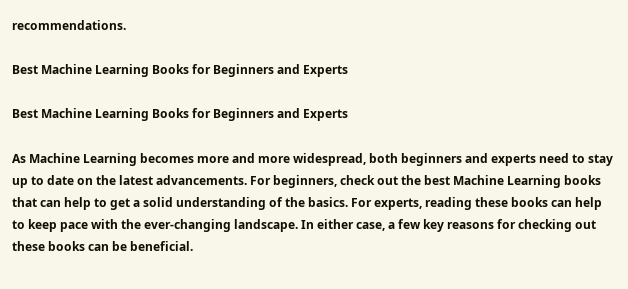recommendations.

Best Machine Learning Books for Beginners and Experts

Best Machine Learning Books for Beginners and Experts

As Machine Learning becomes more and more widespread, both beginners and experts need to stay up to date on the latest advancements. For beginners, check out the best Machine Learning books that can help to get a solid understanding of the basics. For experts, reading these books can help to keep pace with the ever-changing landscape. In either case, a few key reasons for checking out these books can be beneficial.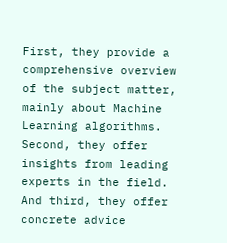First, they provide a comprehensive overview of the subject matter, mainly about Machine Learning algorithms. Second, they offer insights from leading experts in the field. And third, they offer concrete advice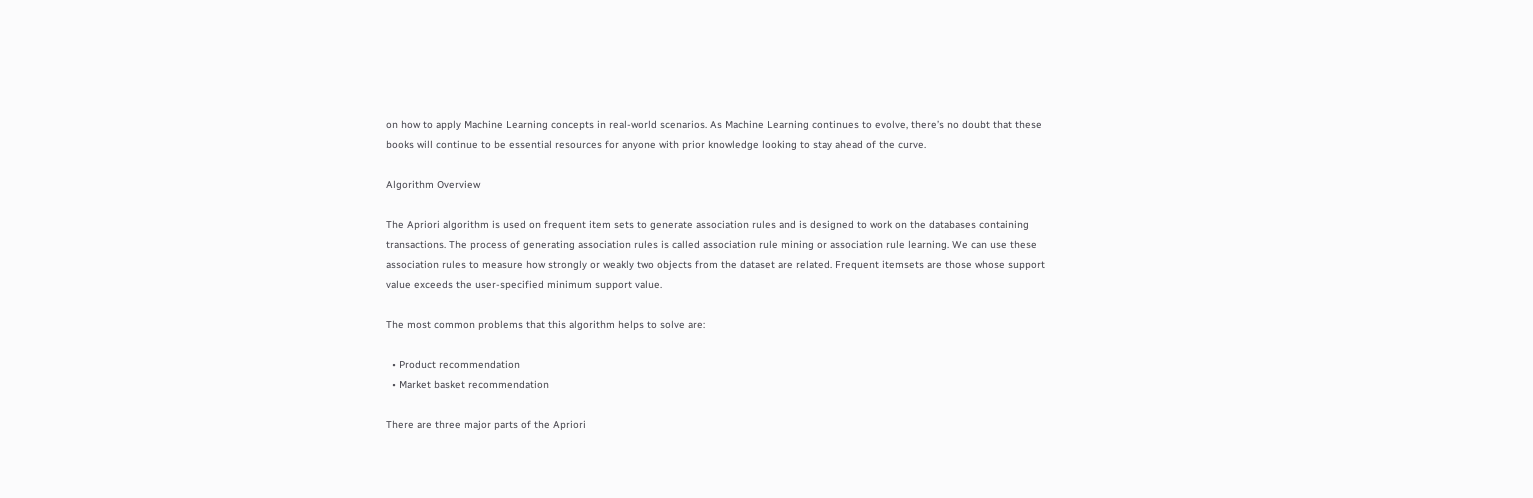on how to apply Machine Learning concepts in real-world scenarios. As Machine Learning continues to evolve, there’s no doubt that these books will continue to be essential resources for anyone with prior knowledge looking to stay ahead of the curve.

Algorithm Overview

The Apriori algorithm is used on frequent item sets to generate association rules and is designed to work on the databases containing transactions. The process of generating association rules is called association rule mining or association rule learning. We can use these association rules to measure how strongly or weakly two objects from the dataset are related. Frequent itemsets are those whose support value exceeds the user-specified minimum support value.

The most common problems that this algorithm helps to solve are:

  • Product recommendation
  • Market basket recommendation

There are three major parts of the Apriori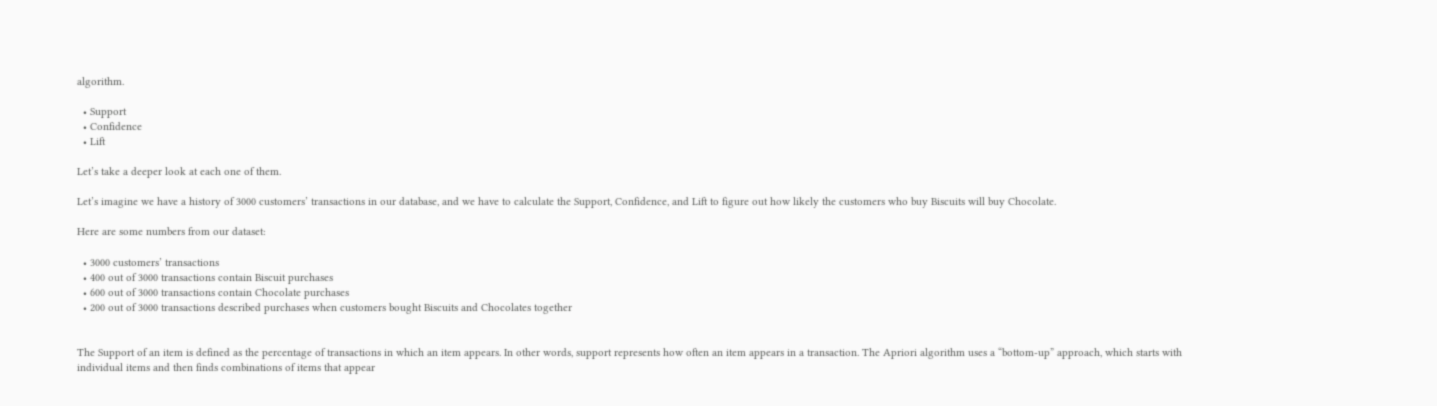algorithm.

  • Support
  • Confidence
  • Lift

Let’s take a deeper look at each one of them.

Let’s imagine we have a history of 3000 customers’ transactions in our database, and we have to calculate the Support, Confidence, and Lift to figure out how likely the customers who buy Biscuits will buy Chocolate.

Here are some numbers from our dataset:

  • 3000 customers’ transactions
  • 400 out of 3000 transactions contain Biscuit purchases
  • 600 out of 3000 transactions contain Chocolate purchases
  • 200 out of 3000 transactions described purchases when customers bought Biscuits and Chocolates together


The Support of an item is defined as the percentage of transactions in which an item appears. In other words, support represents how often an item appears in a transaction. The Apriori algorithm uses a “bottom-up” approach, which starts with individual items and then finds combinations of items that appear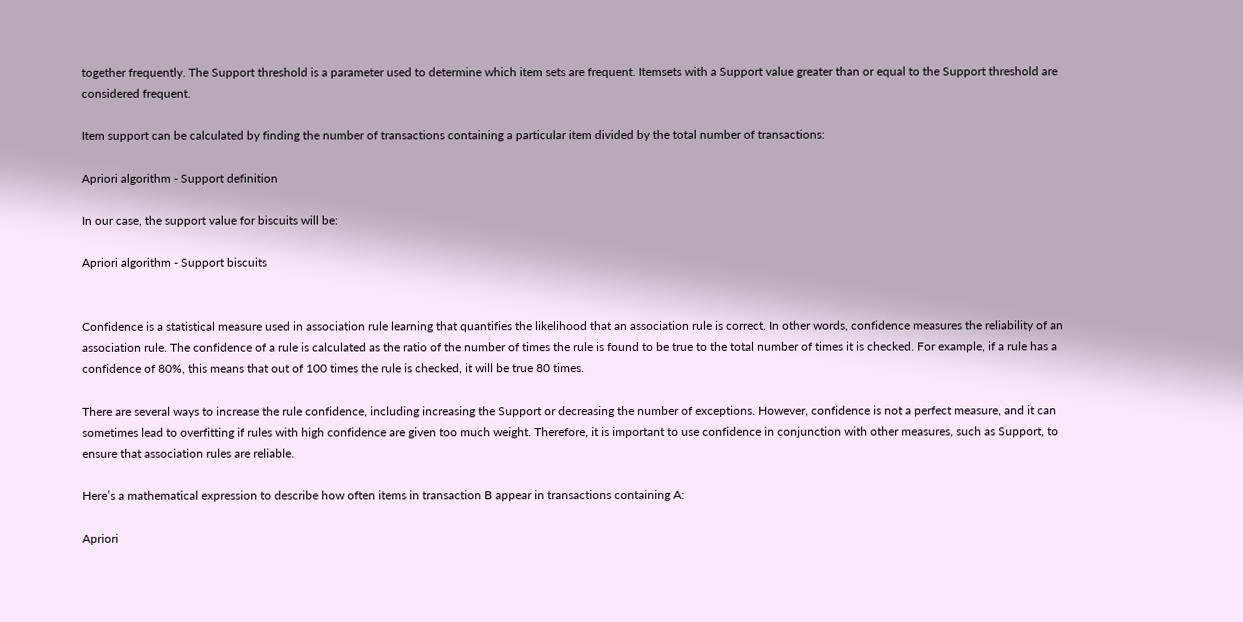together frequently. The Support threshold is a parameter used to determine which item sets are frequent. Itemsets with a Support value greater than or equal to the Support threshold are considered frequent.

Item support can be calculated by finding the number of transactions containing a particular item divided by the total number of transactions:

Apriori algorithm - Support definition

In our case, the support value for biscuits will be:

Apriori algorithm - Support biscuits


Confidence is a statistical measure used in association rule learning that quantifies the likelihood that an association rule is correct. In other words, confidence measures the reliability of an association rule. The confidence of a rule is calculated as the ratio of the number of times the rule is found to be true to the total number of times it is checked. For example, if a rule has a confidence of 80%, this means that out of 100 times the rule is checked, it will be true 80 times.

There are several ways to increase the rule confidence, including increasing the Support or decreasing the number of exceptions. However, confidence is not a perfect measure, and it can sometimes lead to overfitting if rules with high confidence are given too much weight. Therefore, it is important to use confidence in conjunction with other measures, such as Support, to ensure that association rules are reliable.

Here’s a mathematical expression to describe how often items in transaction B appear in transactions containing A:

Apriori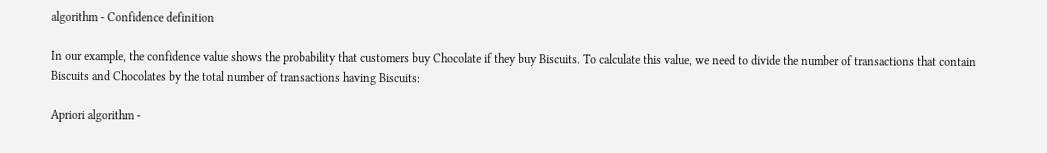algorithm - Confidence definition

In our example, the confidence value shows the probability that customers buy Chocolate if they buy Biscuits. To calculate this value, we need to divide the number of transactions that contain Biscuits and Chocolates by the total number of transactions having Biscuits:

Apriori algorithm -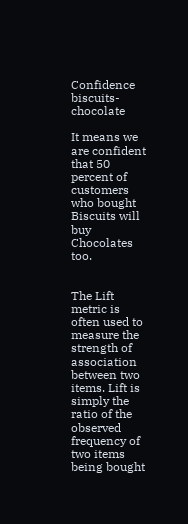Confidence biscuits-chocolate

It means we are confident that 50 percent of customers who bought Biscuits will buy Chocolates too.


The Lift metric is often used to measure the strength of association between two items. Lift is simply the ratio of the observed frequency of two items being bought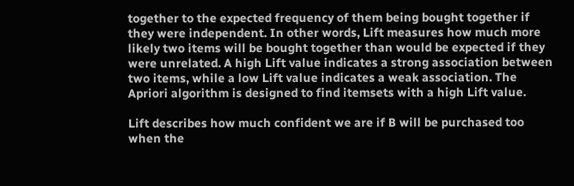together to the expected frequency of them being bought together if they were independent. In other words, Lift measures how much more likely two items will be bought together than would be expected if they were unrelated. A high Lift value indicates a strong association between two items, while a low Lift value indicates a weak association. The Apriori algorithm is designed to find itemsets with a high Lift value.

Lift describes how much confident we are if B will be purchased too when the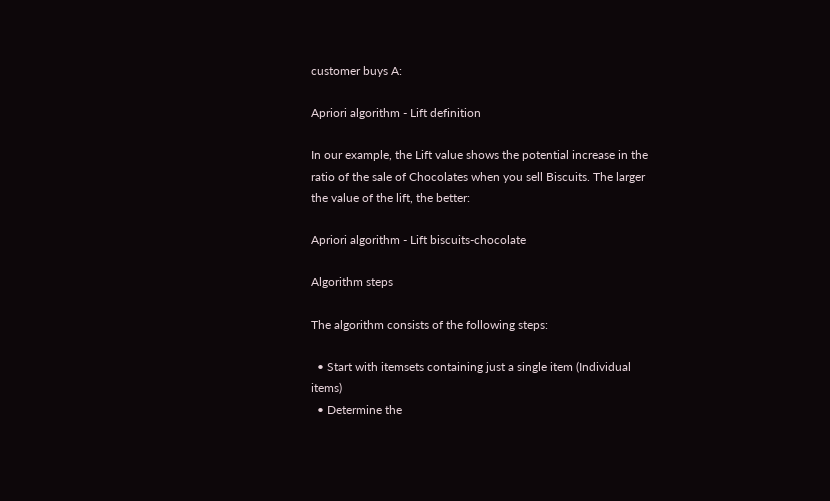customer buys A:

Apriori algorithm - Lift definition

In our example, the Lift value shows the potential increase in the ratio of the sale of Chocolates when you sell Biscuits. The larger the value of the lift, the better:

Apriori algorithm - Lift biscuits-chocolate

Algorithm steps

The algorithm consists of the following steps:

  • Start with itemsets containing just a single item (Individual items)
  • Determine the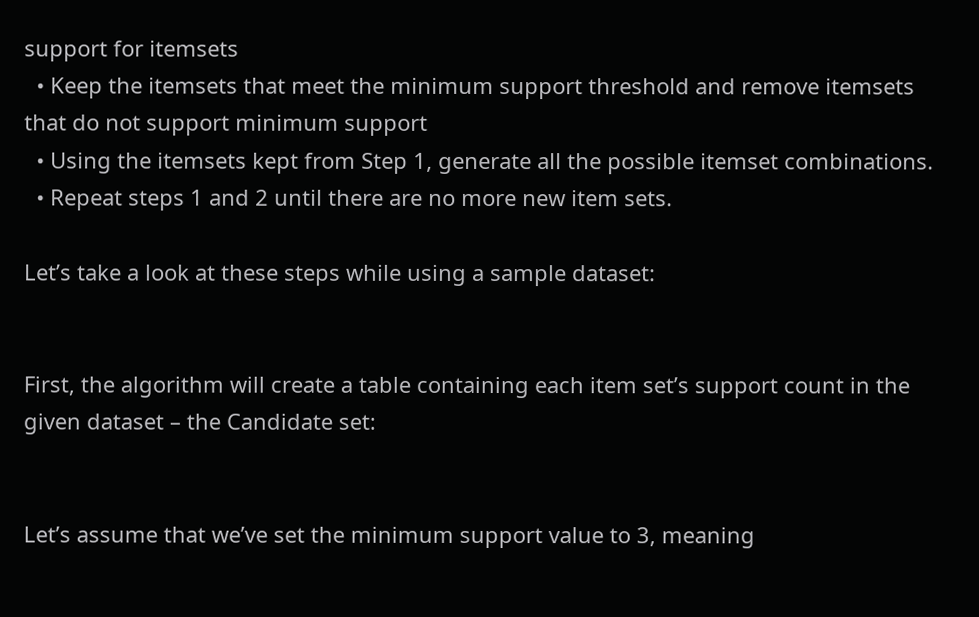support for itemsets
  • Keep the itemsets that meet the minimum support threshold and remove itemsets that do not support minimum support
  • Using the itemsets kept from Step 1, generate all the possible itemset combinations.
  • Repeat steps 1 and 2 until there are no more new item sets.

Let’s take a look at these steps while using a sample dataset:


First, the algorithm will create a table containing each item set’s support count in the given dataset – the Candidate set:


Let’s assume that we’ve set the minimum support value to 3, meaning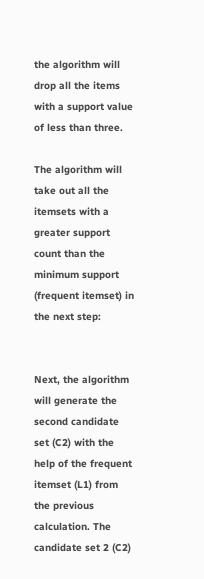the algorithm will drop all the items with a support value of less than three.

The algorithm will take out all the itemsets with a greater support count than the minimum support (frequent itemset) in the next step:


Next, the algorithm will generate the second candidate set (C2) with the help of the frequent itemset (L1) from the previous calculation. The candidate set 2 (C2)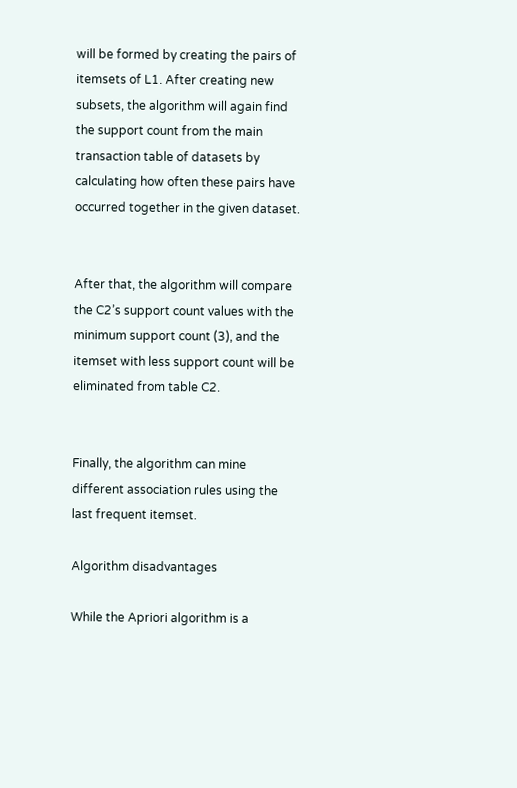will be formed by creating the pairs of itemsets of L1. After creating new subsets, the algorithm will again find the support count from the main transaction table of datasets by calculating how often these pairs have occurred together in the given dataset.


After that, the algorithm will compare the C2’s support count values with the minimum support count (3), and the itemset with less support count will be eliminated from table C2.


Finally, the algorithm can mine different association rules using the last frequent itemset.

Algorithm disadvantages

While the Apriori algorithm is a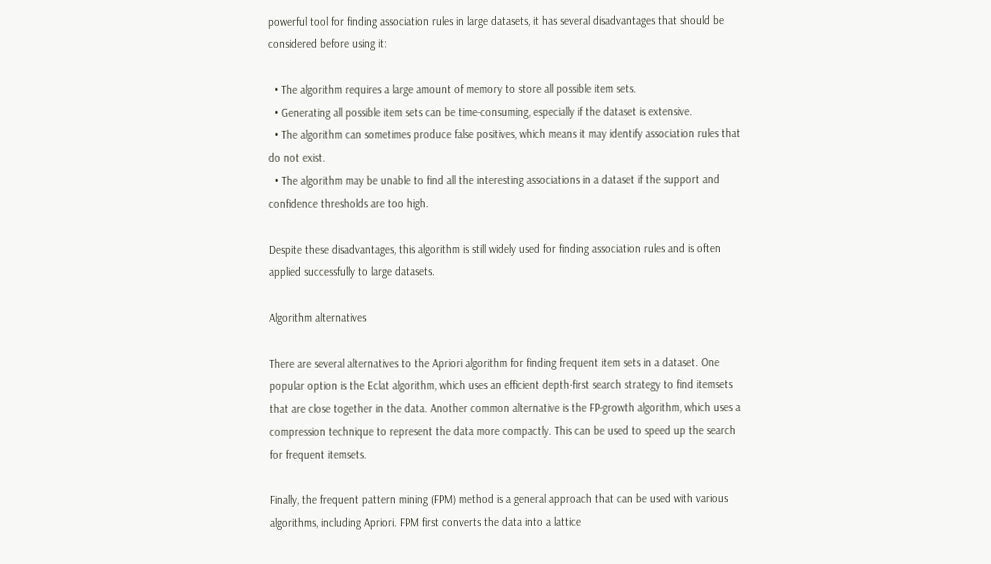powerful tool for finding association rules in large datasets, it has several disadvantages that should be considered before using it:

  • The algorithm requires a large amount of memory to store all possible item sets.
  • Generating all possible item sets can be time-consuming, especially if the dataset is extensive.
  • The algorithm can sometimes produce false positives, which means it may identify association rules that do not exist.
  • The algorithm may be unable to find all the interesting associations in a dataset if the support and confidence thresholds are too high.

Despite these disadvantages, this algorithm is still widely used for finding association rules and is often applied successfully to large datasets.

Algorithm alternatives

There are several alternatives to the Apriori algorithm for finding frequent item sets in a dataset. One popular option is the Eclat algorithm, which uses an efficient depth-first search strategy to find itemsets that are close together in the data. Another common alternative is the FP-growth algorithm, which uses a compression technique to represent the data more compactly. This can be used to speed up the search for frequent itemsets.

Finally, the frequent pattern mining (FPM) method is a general approach that can be used with various algorithms, including Apriori. FPM first converts the data into a lattice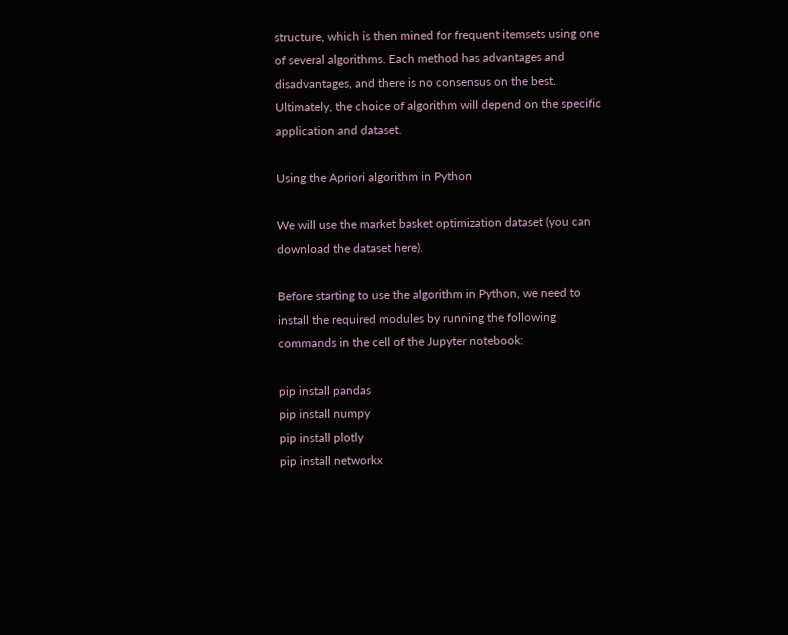structure, which is then mined for frequent itemsets using one of several algorithms. Each method has advantages and disadvantages, and there is no consensus on the best. Ultimately, the choice of algorithm will depend on the specific application and dataset.

Using the Apriori algorithm in Python

We will use the market basket optimization dataset (you can download the dataset here).

Before starting to use the algorithm in Python, we need to install the required modules by running the following commands in the cell of the Jupyter notebook:

pip install pandas
pip install numpy
pip install plotly
pip install networkx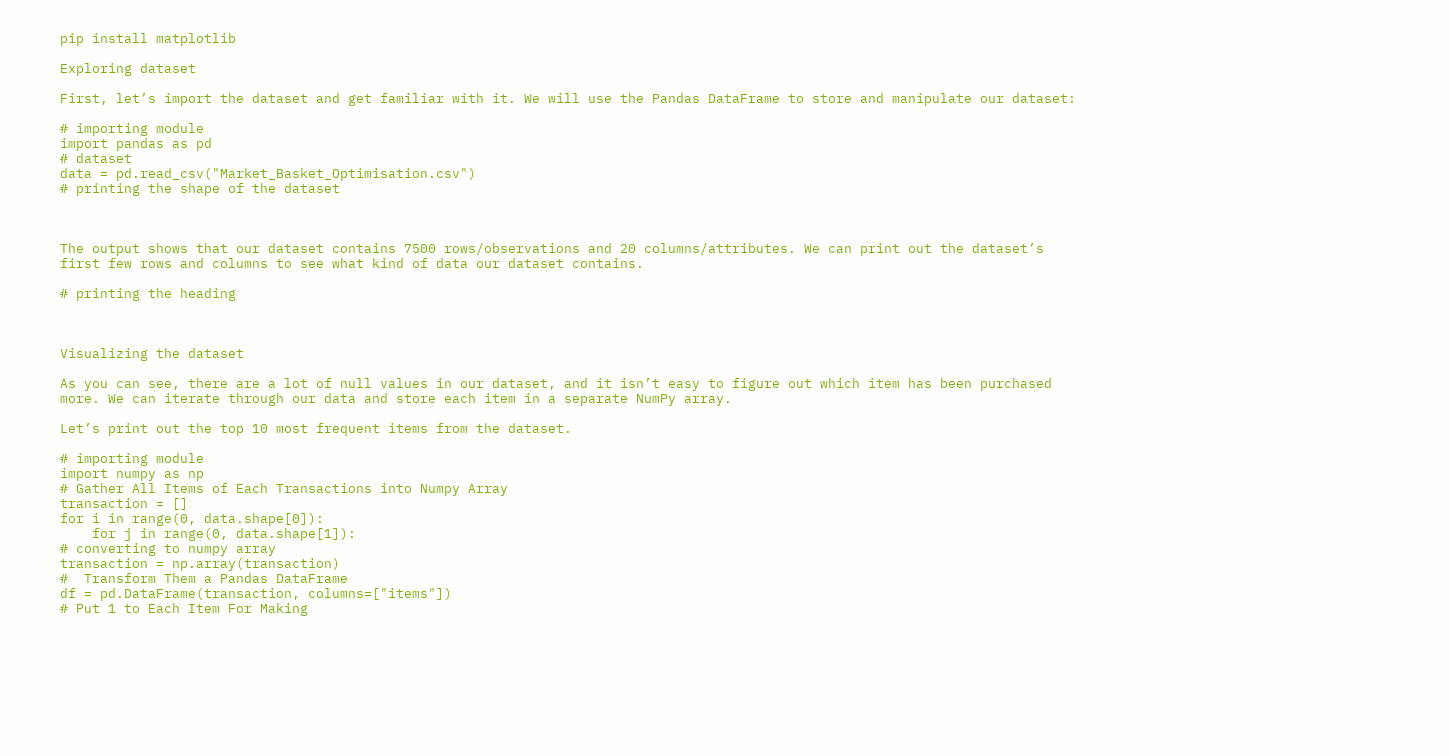pip install matplotlib

Exploring dataset

First, let’s import the dataset and get familiar with it. We will use the Pandas DataFrame to store and manipulate our dataset:

# importing module
import pandas as pd
# dataset
data = pd.read_csv("Market_Basket_Optimisation.csv")
# printing the shape of the dataset



The output shows that our dataset contains 7500 rows/observations and 20 columns/attributes. We can print out the dataset’s first few rows and columns to see what kind of data our dataset contains.

# printing the heading



Visualizing the dataset

As you can see, there are a lot of null values in our dataset, and it isn’t easy to figure out which item has been purchased more. We can iterate through our data and store each item in a separate NumPy array.

Let’s print out the top 10 most frequent items from the dataset.

# importing module
import numpy as np
# Gather All Items of Each Transactions into Numpy Array
transaction = []
for i in range(0, data.shape[0]):
    for j in range(0, data.shape[1]):
# converting to numpy array
transaction = np.array(transaction)
#  Transform Them a Pandas DataFrame
df = pd.DataFrame(transaction, columns=["items"])
# Put 1 to Each Item For Making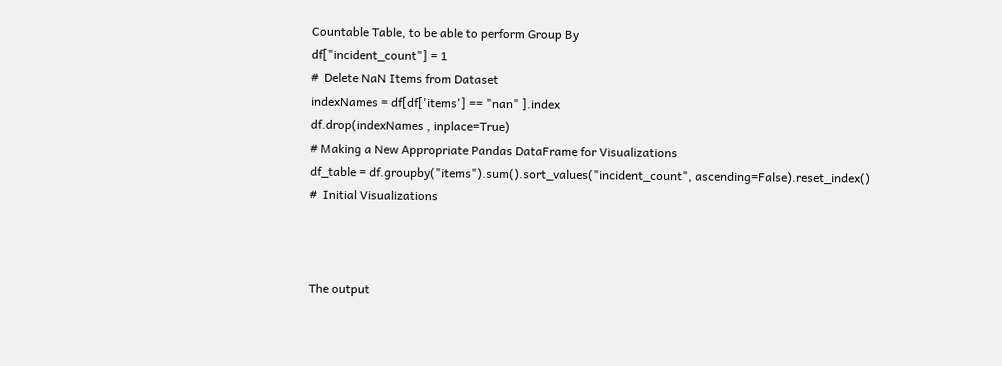Countable Table, to be able to perform Group By
df["incident_count"] = 1
#  Delete NaN Items from Dataset
indexNames = df[df['items'] == "nan" ].index
df.drop(indexNames , inplace=True)
# Making a New Appropriate Pandas DataFrame for Visualizations
df_table = df.groupby("items").sum().sort_values("incident_count", ascending=False).reset_index()
#  Initial Visualizations



The output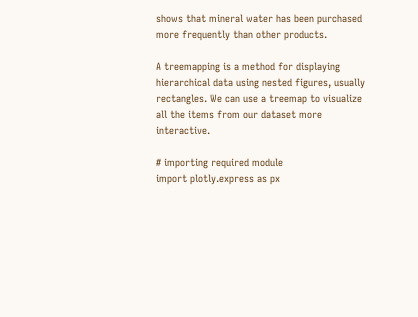shows that mineral water has been purchased more frequently than other products.

A treemapping is a method for displaying hierarchical data using nested figures, usually rectangles. We can use a treemap to visualize all the items from our dataset more interactive.

# importing required module
import plotly.express as px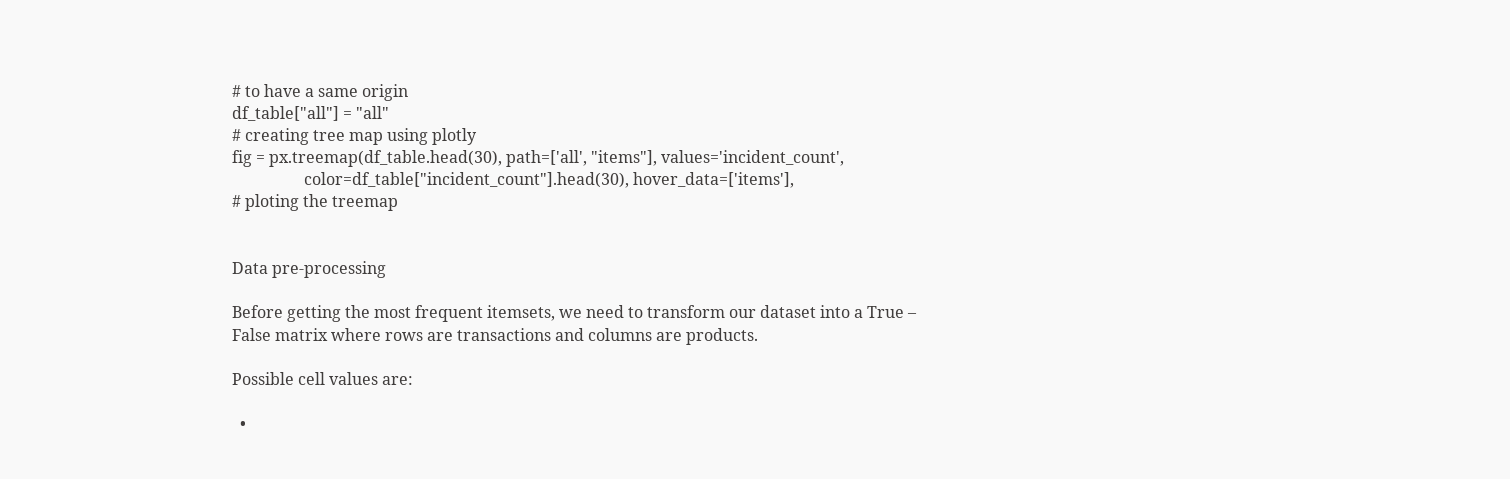# to have a same origin
df_table["all"] = "all"
# creating tree map using plotly
fig = px.treemap(df_table.head(30), path=['all', "items"], values='incident_count',
                  color=df_table["incident_count"].head(30), hover_data=['items'],
# ploting the treemap


Data pre-processing

Before getting the most frequent itemsets, we need to transform our dataset into a True – False matrix where rows are transactions and columns are products.

Possible cell values are:

  •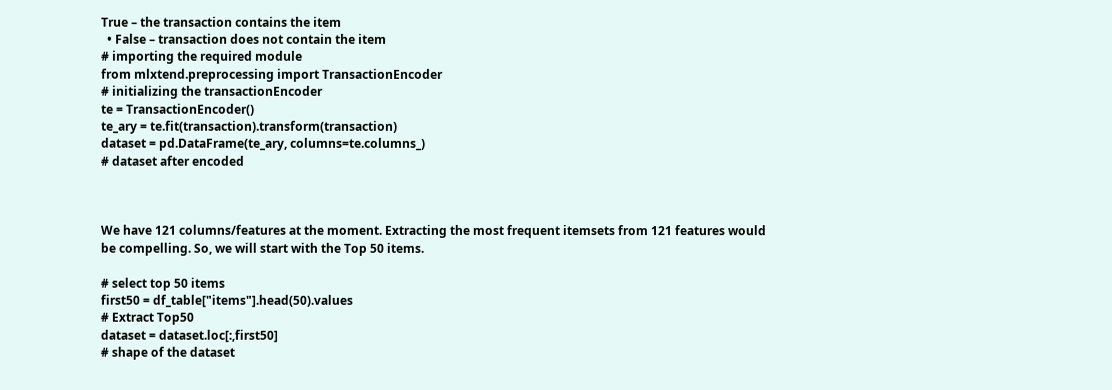True – the transaction contains the item
  • False – transaction does not contain the item
# importing the required module
from mlxtend.preprocessing import TransactionEncoder
# initializing the transactionEncoder
te = TransactionEncoder()
te_ary = te.fit(transaction).transform(transaction)
dataset = pd.DataFrame(te_ary, columns=te.columns_)
# dataset after encoded



We have 121 columns/features at the moment. Extracting the most frequent itemsets from 121 features would be compelling. So, we will start with the Top 50 items.

# select top 50 items
first50 = df_table["items"].head(50).values
# Extract Top50
dataset = dataset.loc[:,first50]
# shape of the dataset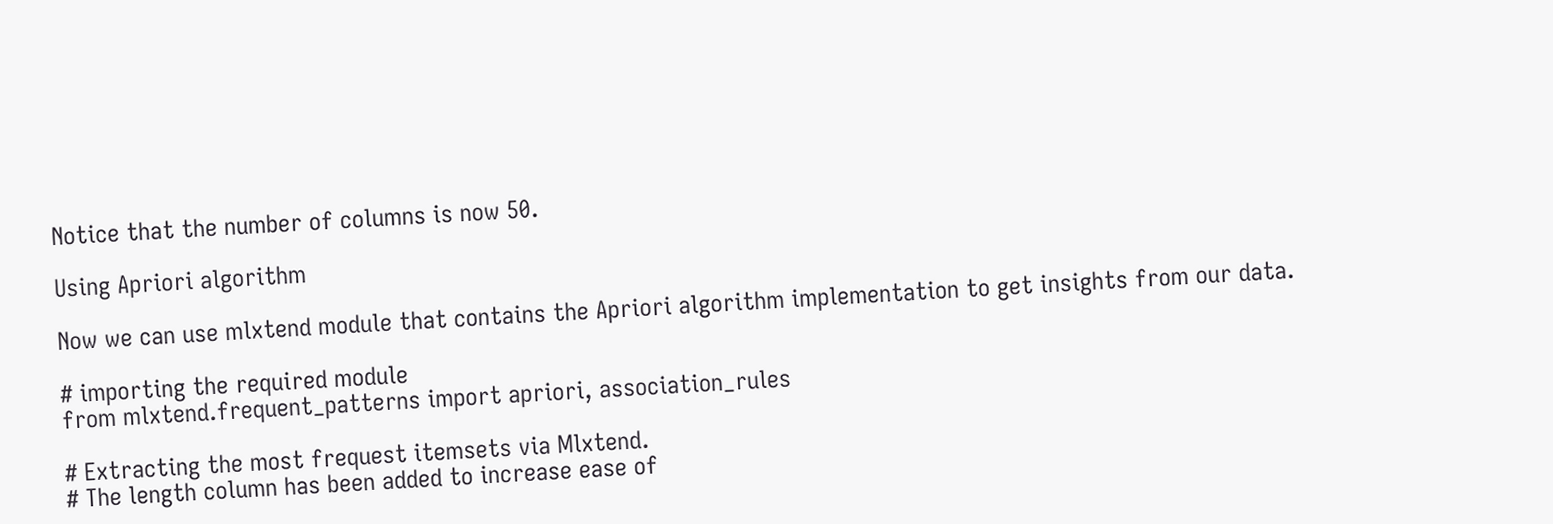Notice that the number of columns is now 50.

Using Apriori algorithm

Now we can use mlxtend module that contains the Apriori algorithm implementation to get insights from our data.

# importing the required module
from mlxtend.frequent_patterns import apriori, association_rules

# Extracting the most frequest itemsets via Mlxtend.
# The length column has been added to increase ease of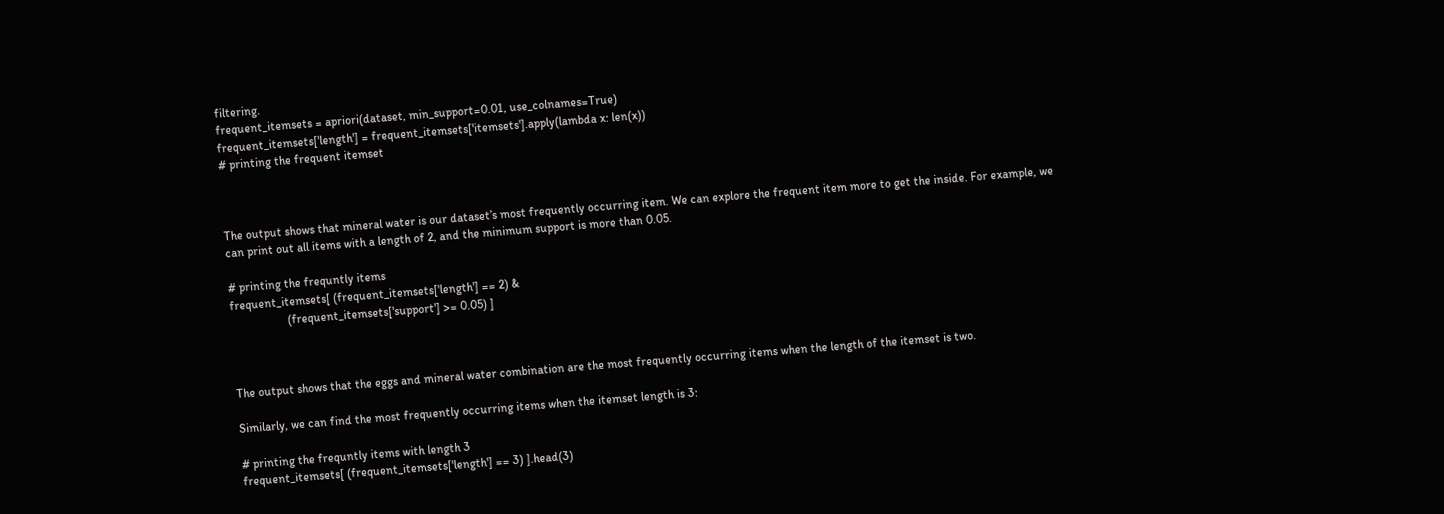filtering.
frequent_itemsets = apriori(dataset, min_support=0.01, use_colnames=True)
frequent_itemsets['length'] = frequent_itemsets['itemsets'].apply(lambda x: len(x))
# printing the frequent itemset



The output shows that mineral water is our dataset’s most frequently occurring item. We can explore the frequent item more to get the inside. For example, we can print out all items with a length of 2, and the minimum support is more than 0.05.

# printing the frequntly items
frequent_itemsets[ (frequent_itemsets['length'] == 2) &
                   (frequent_itemsets['support'] >= 0.05) ]



The output shows that the eggs and mineral water combination are the most frequently occurring items when the length of the itemset is two.

Similarly, we can find the most frequently occurring items when the itemset length is 3:

# printing the frequntly items with length 3
frequent_itemsets[ (frequent_itemsets['length'] == 3) ].head(3)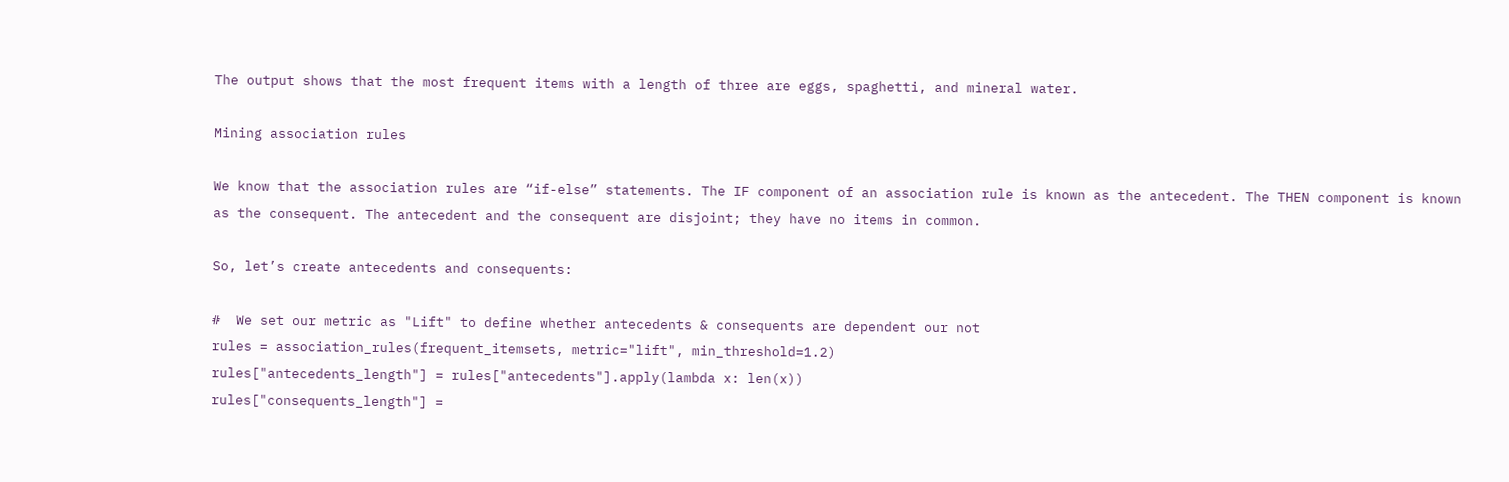The output shows that the most frequent items with a length of three are eggs, spaghetti, and mineral water.

Mining association rules

We know that the association rules are “if-else” statements. The IF component of an association rule is known as the antecedent. The THEN component is known as the consequent. The antecedent and the consequent are disjoint; they have no items in common.

So, let’s create antecedents and consequents:

#  We set our metric as "Lift" to define whether antecedents & consequents are dependent our not
rules = association_rules(frequent_itemsets, metric="lift", min_threshold=1.2)
rules["antecedents_length"] = rules["antecedents"].apply(lambda x: len(x))
rules["consequents_length"] =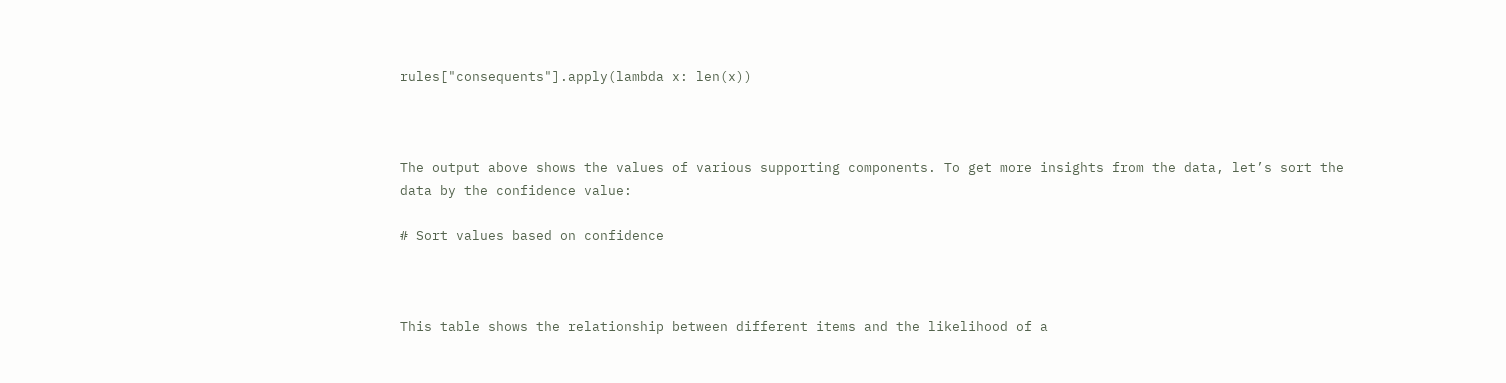rules["consequents"].apply(lambda x: len(x))



The output above shows the values of various supporting components. To get more insights from the data, let’s sort the data by the confidence value:

# Sort values based on confidence



This table shows the relationship between different items and the likelihood of a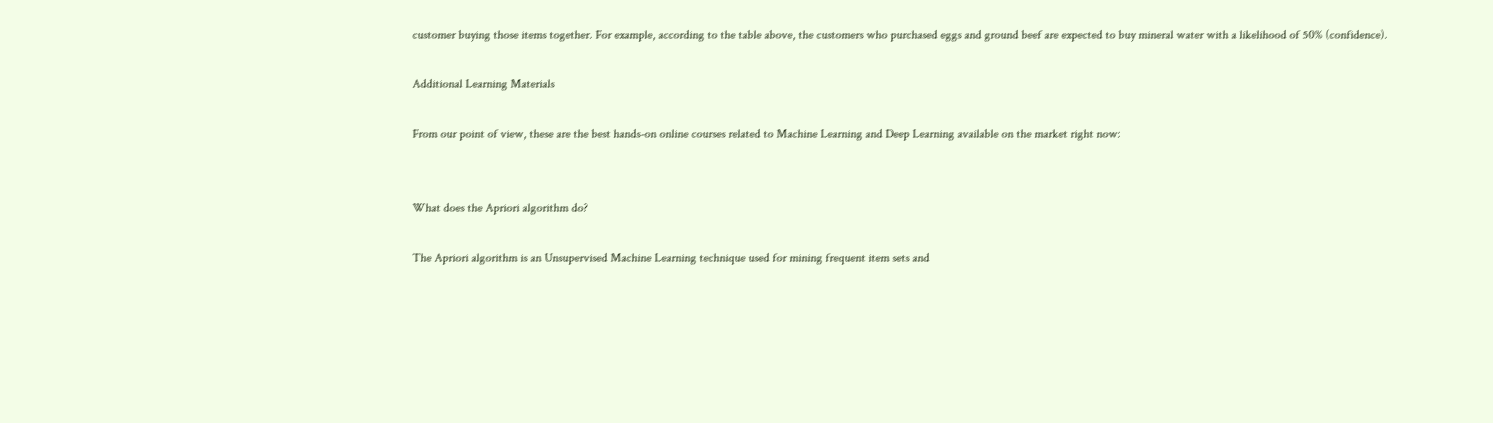customer buying those items together. For example, according to the table above, the customers who purchased eggs and ground beef are expected to buy mineral water with a likelihood of 50% (confidence).

Additional Learning Materials

From our point of view, these are the best hands-on online courses related to Machine Learning and Deep Learning available on the market right now:


What does the Apriori algorithm do?

The Apriori algorithm is an Unsupervised Machine Learning technique used for mining frequent item sets and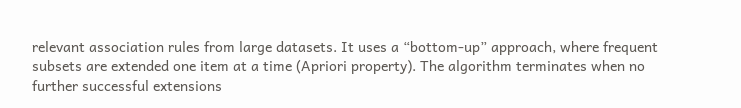relevant association rules from large datasets. It uses a “bottom-up” approach, where frequent subsets are extended one item at a time (Apriori property). The algorithm terminates when no further successful extensions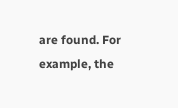are found. For example, the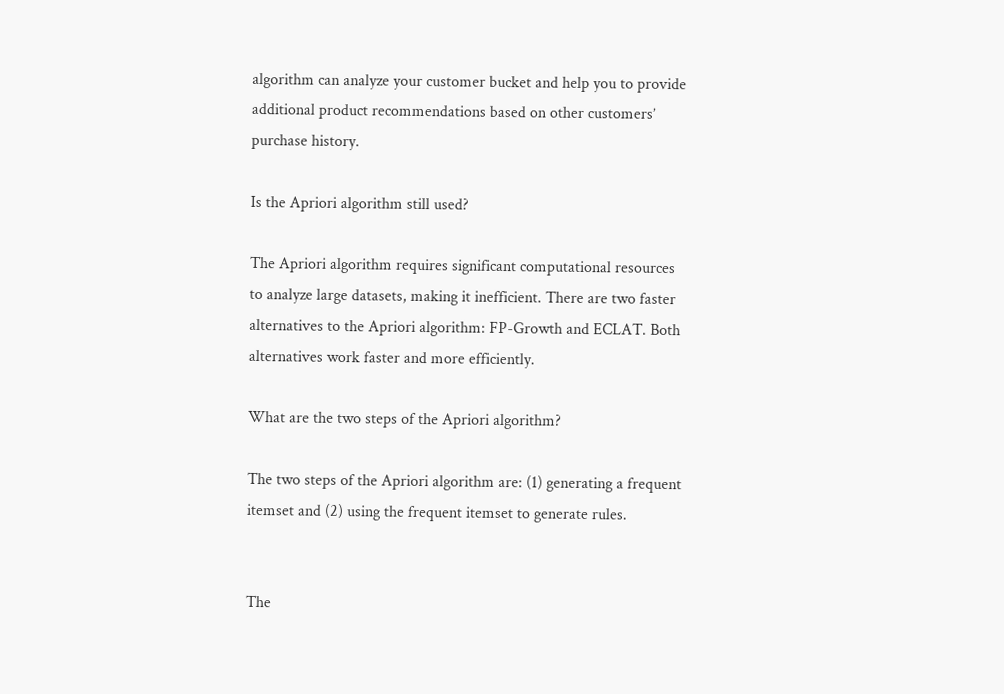algorithm can analyze your customer bucket and help you to provide additional product recommendations based on other customers’ purchase history.

Is the Apriori algorithm still used?

The Apriori algorithm requires significant computational resources to analyze large datasets, making it inefficient. There are two faster alternatives to the Apriori algorithm: FP-Growth and ECLAT. Both alternatives work faster and more efficiently.

What are the two steps of the Apriori algorithm?

The two steps of the Apriori algorithm are: (1) generating a frequent itemset and (2) using the frequent itemset to generate rules.


The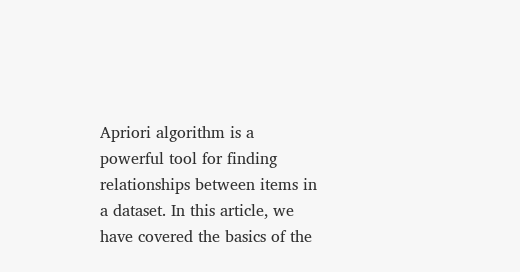Apriori algorithm is a powerful tool for finding relationships between items in a dataset. In this article, we have covered the basics of the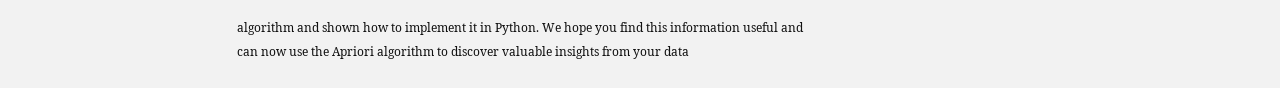algorithm and shown how to implement it in Python. We hope you find this information useful and can now use the Apriori algorithm to discover valuable insights from your data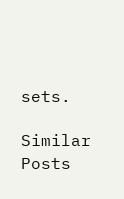sets.

Similar Posts